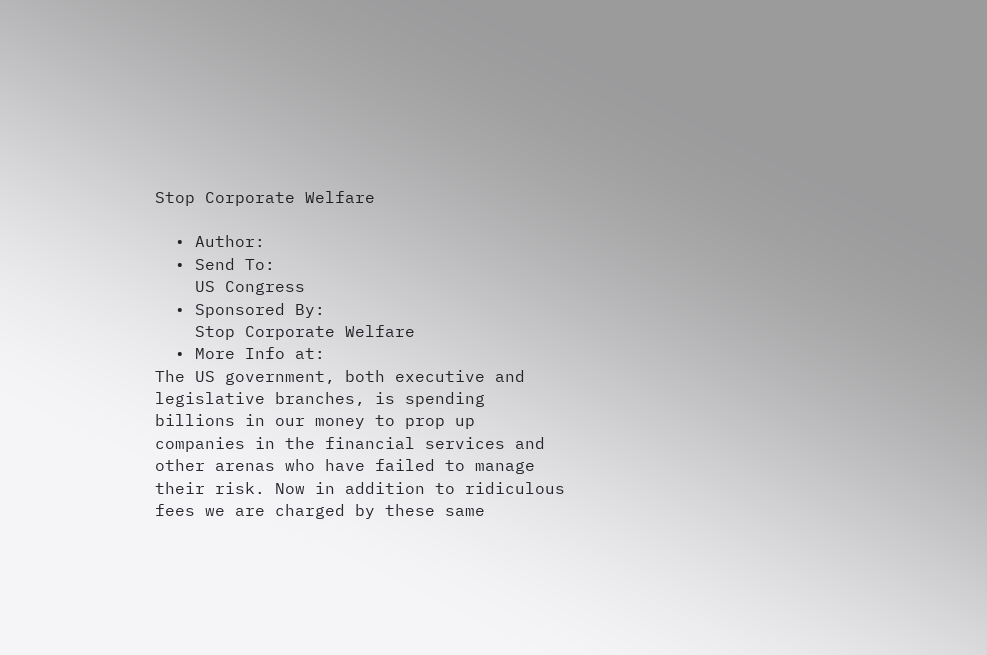Stop Corporate Welfare

  • Author:
  • Send To:
    US Congress
  • Sponsored By:
    Stop Corporate Welfare
  • More Info at:
The US government, both executive and legislative branches, is spending billions in our money to prop up companies in the financial services and other arenas who have failed to manage their risk. Now in addition to ridiculous fees we are charged by these same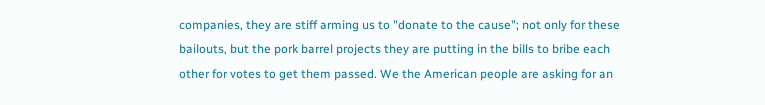companies, they are stiff arming us to "donate to the cause"; not only for these bailouts, but the pork barrel projects they are putting in the bills to bribe each other for votes to get them passed. We the American people are asking for an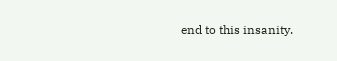end to this insanity.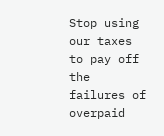Stop using our taxes to pay off the failures of overpaid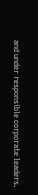and under responsible corporate leaders.